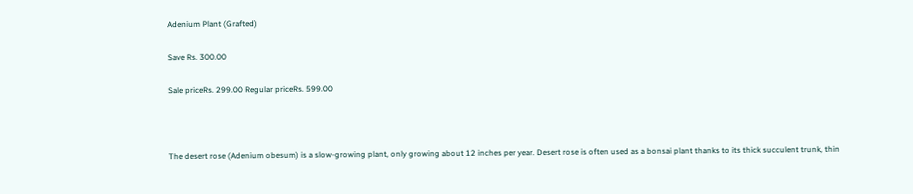Adenium Plant (Grafted)

Save Rs. 300.00

Sale priceRs. 299.00 Regular priceRs. 599.00



The desert rose (Adenium obesum) is a slow-growing plant, only growing about 12 inches per year. Desert rose is often used as a bonsai plant thanks to its thick succulent trunk, thin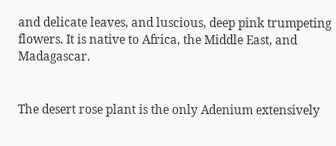and delicate leaves, and luscious, deep pink trumpeting flowers. It is native to Africa, the Middle East, and Madagascar.


The desert rose plant is the only Adenium extensively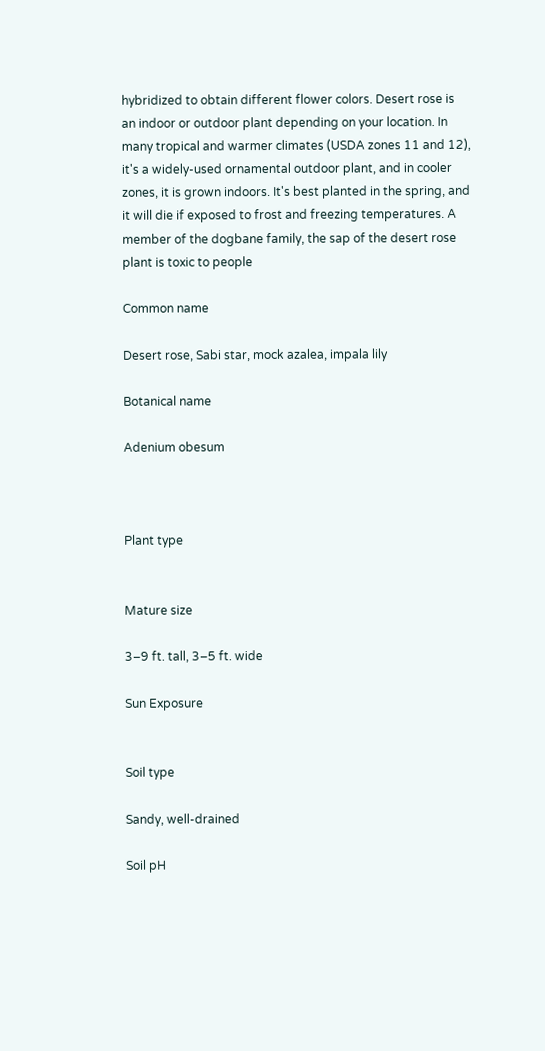hybridized to obtain different flower colors. Desert rose is an indoor or outdoor plant depending on your location. In many tropical and warmer climates (USDA zones 11 and 12), it's a widely-used ornamental outdoor plant, and in cooler zones, it is grown indoors. It's best planted in the spring, and it will die if exposed to frost and freezing temperatures. A member of the dogbane family, the sap of the desert rose plant is toxic to people

Common name

Desert rose, Sabi star, mock azalea, impala lily

Botanical name

Adenium obesum



Plant type


Mature size

3–9 ft. tall, 3–5 ft. wide

Sun Exposure


Soil type

Sandy, well-drained

Soil pH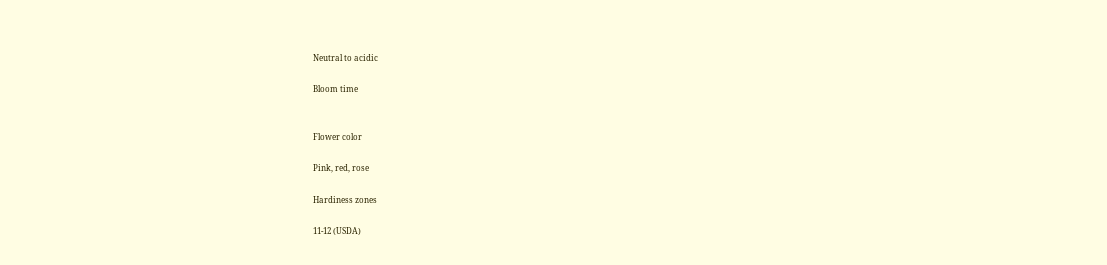Neutral to acidic

Bloom time


Flower color

Pink, red, rose

Hardiness zones

11-12 (USDA)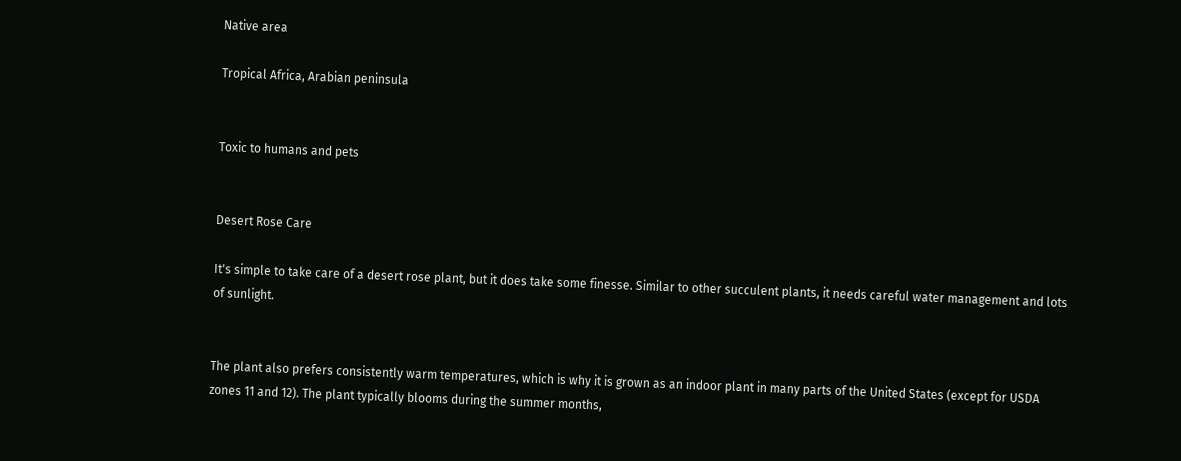Native area

Tropical Africa, Arabian peninsula


Toxic to humans and pets


Desert Rose Care

It's simple to take care of a desert rose plant, but it does take some finesse. Similar to other succulent plants, it needs careful water management and lots of sunlight.


The plant also prefers consistently warm temperatures, which is why it is grown as an indoor plant in many parts of the United States (except for USDA zones 11 and 12). The plant typically blooms during the summer months,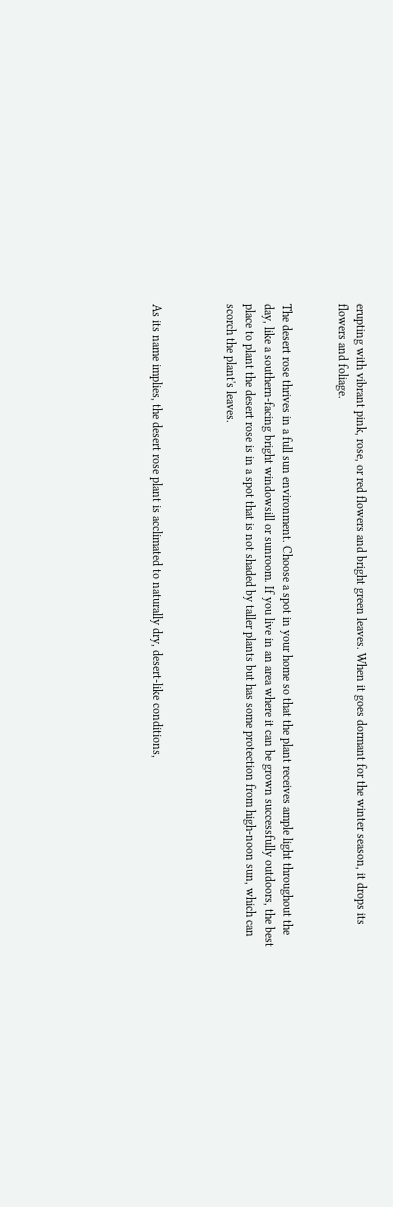erupting with vibrant pink, rose, or red flowers and bright green leaves. When it goes dormant for the winter season, it drops its flowers and foliage.


The desert rose thrives in a full sun environment. Choose a spot in your home so that the plant receives ample light throughout the day, like a southern-facing bright windowsill or sunroom. If you live in an area where it can be grown successfully outdoors, the best place to plant the desert rose is in a spot that is not shaded by taller plants but has some protection from high-noon sun, which can scorch the plant's leaves.



As its name implies, the desert rose plant is acclimated to naturally dry, desert-like conditions,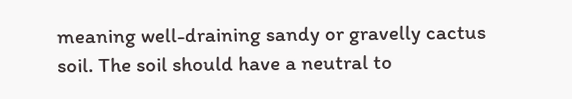meaning well-draining sandy or gravelly cactus soil. The soil should have a neutral to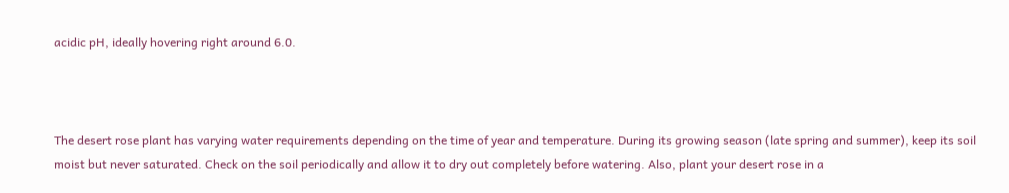acidic pH, ideally hovering right around 6.0.



The desert rose plant has varying water requirements depending on the time of year and temperature. During its growing season (late spring and summer), keep its soil moist but never saturated. Check on the soil periodically and allow it to dry out completely before watering. Also, plant your desert rose in a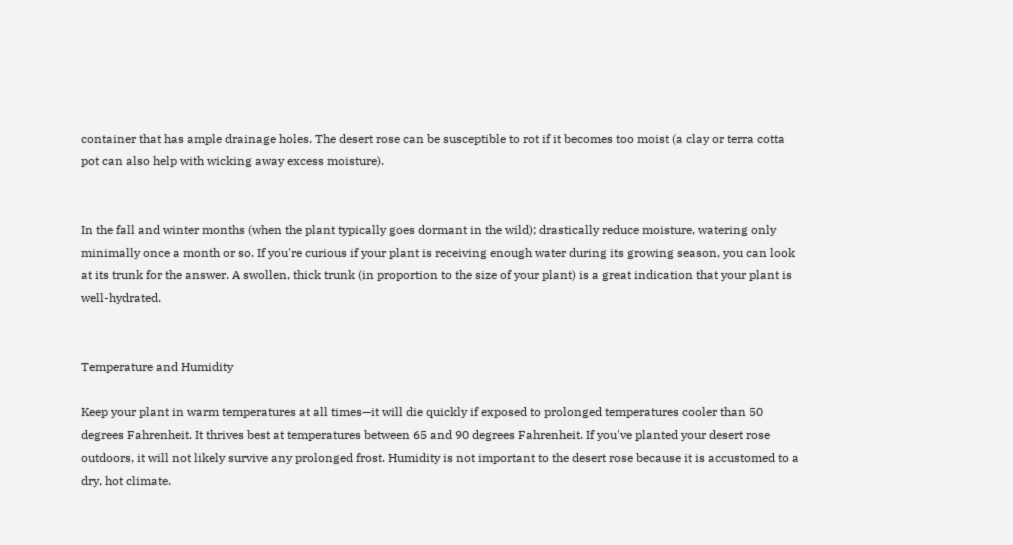container that has ample drainage holes. The desert rose can be susceptible to rot if it becomes too moist (a clay or terra cotta pot can also help with wicking away excess moisture).


In the fall and winter months (when the plant typically goes dormant in the wild); drastically reduce moisture, watering only minimally once a month or so. If you're curious if your plant is receiving enough water during its growing season, you can look at its trunk for the answer. A swollen, thick trunk (in proportion to the size of your plant) is a great indication that your plant is well-hydrated.


Temperature and Humidity

Keep your plant in warm temperatures at all times—it will die quickly if exposed to prolonged temperatures cooler than 50 degrees Fahrenheit. It thrives best at temperatures between 65 and 90 degrees Fahrenheit. If you've planted your desert rose outdoors, it will not likely survive any prolonged frost. Humidity is not important to the desert rose because it is accustomed to a dry, hot climate.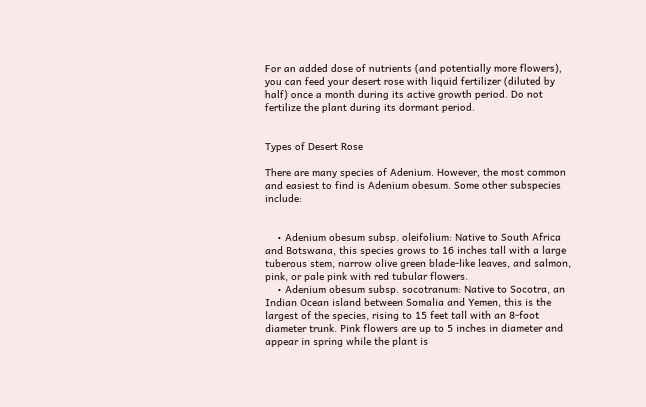For an added dose of nutrients (and potentially more flowers), you can feed your desert rose with liquid fertilizer (diluted by half) once a month during its active growth period. Do not fertilize the plant during its dormant period.


Types of Desert Rose

There are many species of Adenium. However, the most common and easiest to find is Adenium obesum. Some other subspecies include:


    • Adenium obesum subsp. oleifolium: Native to South Africa and Botswana, this species grows to 16 inches tall with a large tuberous stem, narrow olive green blade-like leaves, and salmon, pink, or pale pink with red tubular flowers.
    • Adenium obesum subsp. socotranum: Native to Socotra, an Indian Ocean island between Somalia and Yemen, this is the largest of the species, rising to 15 feet tall with an 8-foot diameter trunk. Pink flowers are up to 5 inches in diameter and appear in spring while the plant is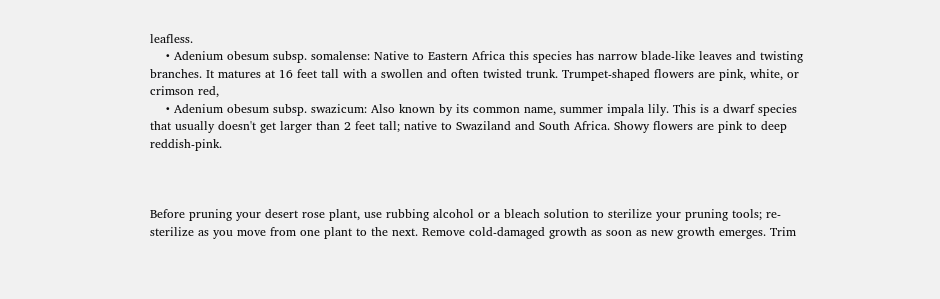leafless.
    • Adenium obesum subsp. somalense: Native to Eastern Africa this species has narrow blade-like leaves and twisting branches. It matures at 16 feet tall with a swollen and often twisted trunk. Trumpet-shaped flowers are pink, white, or crimson red,
    • Adenium obesum subsp. swazicum: Also known by its common name, summer impala lily. This is a dwarf species that usually doesn't get larger than 2 feet tall; native to Swaziland and South Africa. Showy flowers are pink to deep reddish-pink.



Before pruning your desert rose plant, use rubbing alcohol or a bleach solution to sterilize your pruning tools; re-sterilize as you move from one plant to the next. Remove cold-damaged growth as soon as new growth emerges. Trim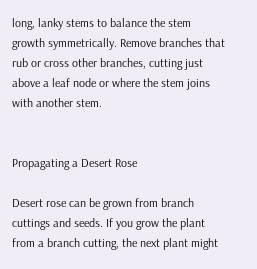long, lanky stems to balance the stem growth symmetrically. Remove branches that rub or cross other branches, cutting just above a leaf node or where the stem joins with another stem.


Propagating a Desert Rose

Desert rose can be grown from branch cuttings and seeds. If you grow the plant from a branch cutting, the next plant might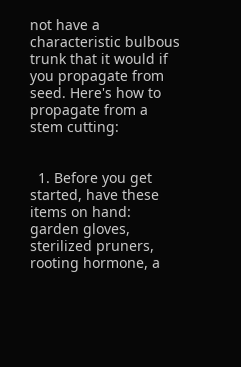not have a characteristic bulbous trunk that it would if you propagate from seed. Here's how to propagate from a stem cutting:


  1. Before you get started, have these items on hand: garden gloves, sterilized pruners, rooting hormone, a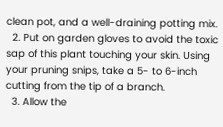clean pot, and a well-draining potting mix.
  2. Put on garden gloves to avoid the toxic sap of this plant touching your skin. Using your pruning snips, take a 5- to 6-inch cutting from the tip of a branch.
  3. Allow the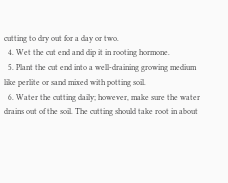cutting to dry out for a day or two.
  4. Wet the cut end and dip it in rooting hormone.
  5. Plant the cut end into a well-draining growing medium like perlite or sand mixed with potting soil.
  6. Water the cutting daily; however, make sure the water drains out of the soil. The cutting should take root in about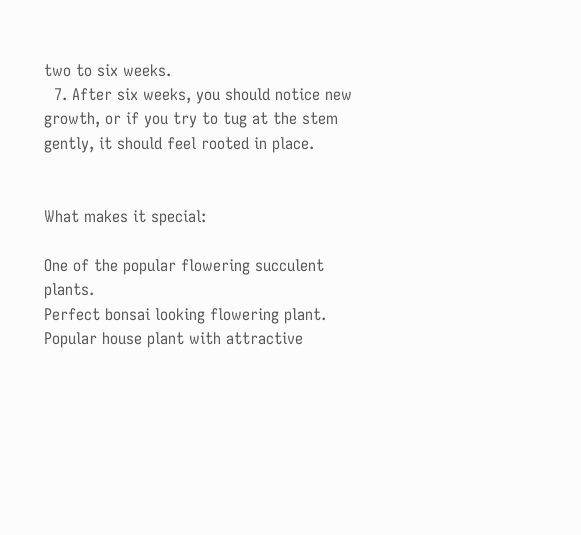two to six weeks.
  7. After six weeks, you should notice new growth, or if you try to tug at the stem gently, it should feel rooted in place.


What makes it special:

One of the popular flowering succulent plants.
Perfect bonsai looking flowering plant.
Popular house plant with attractive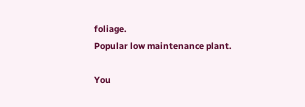foliage.
Popular low maintenance plant.

You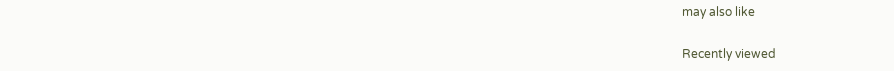may also like

Recently viewed